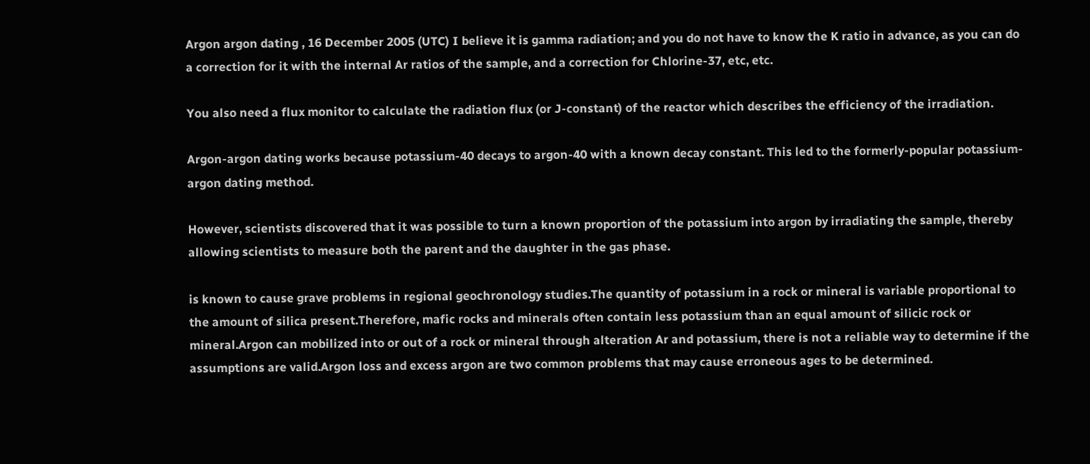Argon argon dating , 16 December 2005 (UTC) I believe it is gamma radiation; and you do not have to know the K ratio in advance, as you can do a correction for it with the internal Ar ratios of the sample, and a correction for Chlorine-37, etc, etc.

You also need a flux monitor to calculate the radiation flux (or J-constant) of the reactor which describes the efficiency of the irradiation.

Argon-argon dating works because potassium-40 decays to argon-40 with a known decay constant. This led to the formerly-popular potassium-argon dating method.

However, scientists discovered that it was possible to turn a known proportion of the potassium into argon by irradiating the sample, thereby allowing scientists to measure both the parent and the daughter in the gas phase.

is known to cause grave problems in regional geochronology studies.The quantity of potassium in a rock or mineral is variable proportional to the amount of silica present.Therefore, mafic rocks and minerals often contain less potassium than an equal amount of silicic rock or mineral.Argon can mobilized into or out of a rock or mineral through alteration Ar and potassium, there is not a reliable way to determine if the assumptions are valid.Argon loss and excess argon are two common problems that may cause erroneous ages to be determined.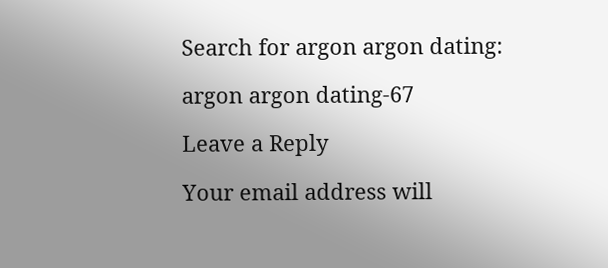Search for argon argon dating:

argon argon dating-67

Leave a Reply

Your email address will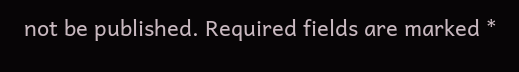not be published. Required fields are marked *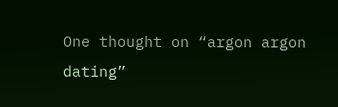One thought on “argon argon dating”